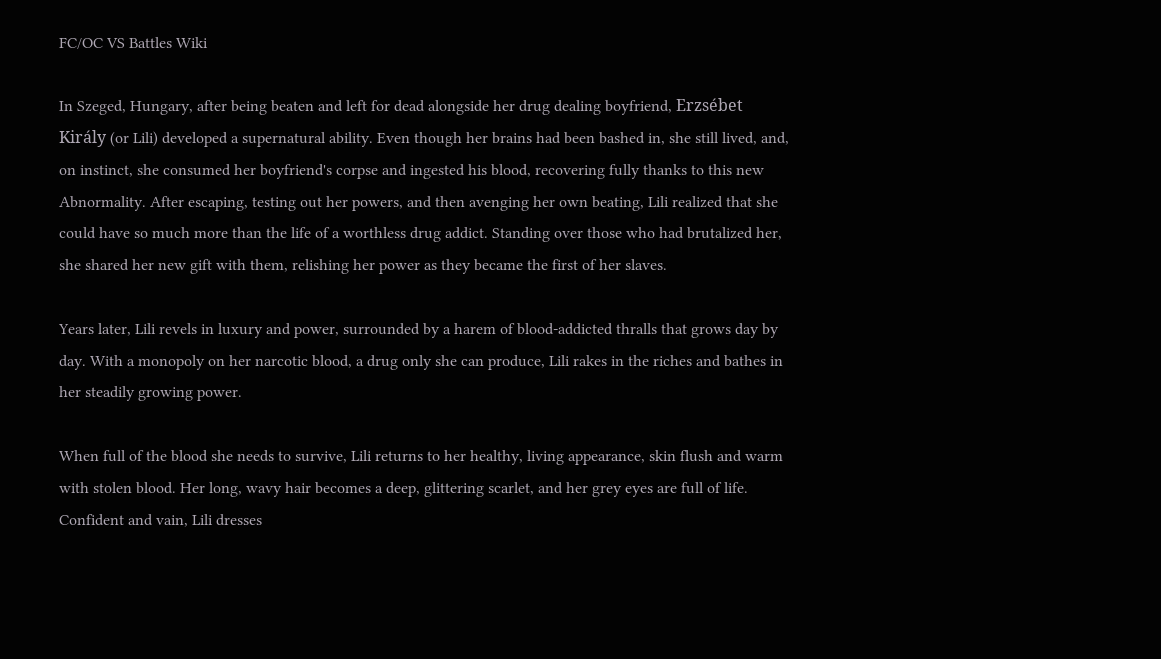FC/OC VS Battles Wiki

In Szeged, Hungary, after being beaten and left for dead alongside her drug dealing boyfriend, Erzsébet Király (or Lili) developed a supernatural ability. Even though her brains had been bashed in, she still lived, and, on instinct, she consumed her boyfriend's corpse and ingested his blood, recovering fully thanks to this new Abnormality. After escaping, testing out her powers, and then avenging her own beating, Lili realized that she could have so much more than the life of a worthless drug addict. Standing over those who had brutalized her, she shared her new gift with them, relishing her power as they became the first of her slaves.

Years later, Lili revels in luxury and power, surrounded by a harem of blood-addicted thralls that grows day by day. With a monopoly on her narcotic blood, a drug only she can produce, Lili rakes in the riches and bathes in her steadily growing power.

When full of the blood she needs to survive, Lili returns to her healthy, living appearance, skin flush and warm with stolen blood. Her long, wavy hair becomes a deep, glittering scarlet, and her grey eyes are full of life. Confident and vain, Lili dresses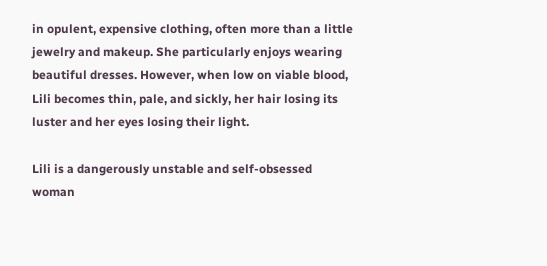in opulent, expensive clothing, often more than a little jewelry and makeup. She particularly enjoys wearing beautiful dresses. However, when low on viable blood, Lili becomes thin, pale, and sickly, her hair losing its luster and her eyes losing their light.

Lili is a dangerously unstable and self-obsessed woman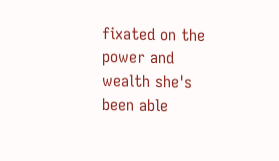fixated on the power and wealth she's been able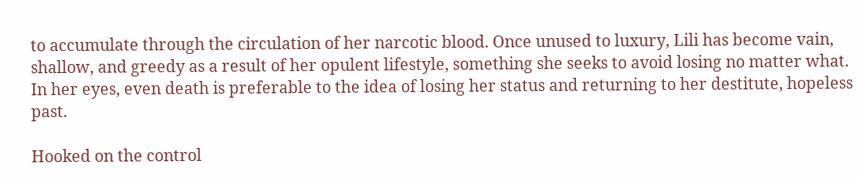to accumulate through the circulation of her narcotic blood. Once unused to luxury, Lili has become vain, shallow, and greedy as a result of her opulent lifestyle, something she seeks to avoid losing no matter what. In her eyes, even death is preferable to the idea of losing her status and returning to her destitute, hopeless past.

Hooked on the control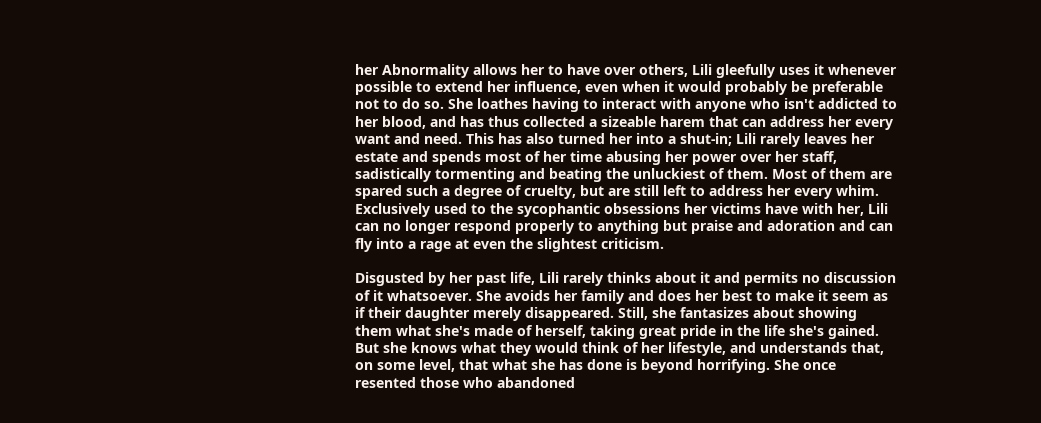her Abnormality allows her to have over others, Lili gleefully uses it whenever possible to extend her influence, even when it would probably be preferable not to do so. She loathes having to interact with anyone who isn't addicted to her blood, and has thus collected a sizeable harem that can address her every want and need. This has also turned her into a shut-in; Lili rarely leaves her estate and spends most of her time abusing her power over her staff, sadistically tormenting and beating the unluckiest of them. Most of them are spared such a degree of cruelty, but are still left to address her every whim. Exclusively used to the sycophantic obsessions her victims have with her, Lili can no longer respond properly to anything but praise and adoration and can fly into a rage at even the slightest criticism.

Disgusted by her past life, Lili rarely thinks about it and permits no discussion of it whatsoever. She avoids her family and does her best to make it seem as if their daughter merely disappeared. Still, she fantasizes about showing them what she's made of herself, taking great pride in the life she's gained. But she knows what they would think of her lifestyle, and understands that, on some level, that what she has done is beyond horrifying. She once resented those who abandoned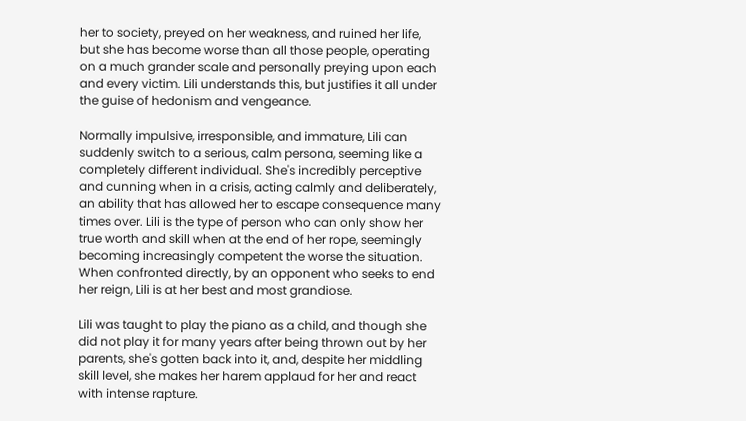her to society, preyed on her weakness, and ruined her life, but she has become worse than all those people, operating on a much grander scale and personally preying upon each and every victim. Lili understands this, but justifies it all under the guise of hedonism and vengeance.

Normally impulsive, irresponsible, and immature, Lili can suddenly switch to a serious, calm persona, seeming like a completely different individual. She's incredibly perceptive and cunning when in a crisis, acting calmly and deliberately, an ability that has allowed her to escape consequence many times over. Lili is the type of person who can only show her true worth and skill when at the end of her rope, seemingly becoming increasingly competent the worse the situation. When confronted directly, by an opponent who seeks to end her reign, Lili is at her best and most grandiose.

Lili was taught to play the piano as a child, and though she did not play it for many years after being thrown out by her parents, she's gotten back into it, and, despite her middling skill level, she makes her harem applaud for her and react with intense rapture.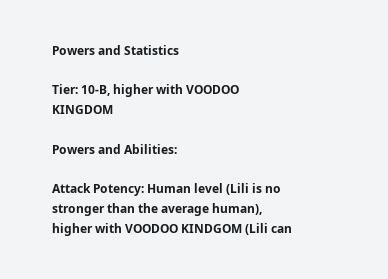Powers and Statistics

Tier: 10-B, higher with VOODOO KINGDOM

Powers and Abilities:

Attack Potency: Human level (Lili is no stronger than the average human), higher with VOODOO KINDGOM (Lili can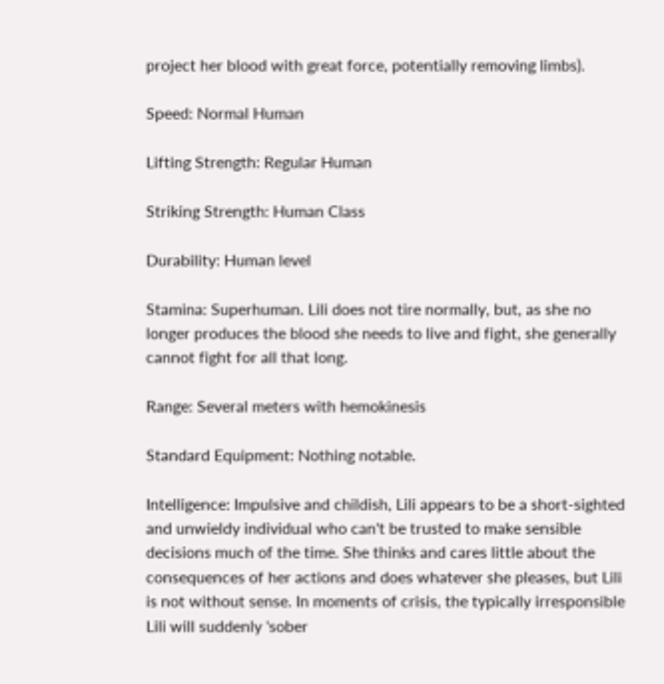project her blood with great force, potentially removing limbs).

Speed: Normal Human

Lifting Strength: Regular Human

Striking Strength: Human Class

Durability: Human level

Stamina: Superhuman. Lili does not tire normally, but, as she no longer produces the blood she needs to live and fight, she generally cannot fight for all that long.

Range: Several meters with hemokinesis

Standard Equipment: Nothing notable.

Intelligence: Impulsive and childish, Lili appears to be a short-sighted and unwieldy individual who can't be trusted to make sensible decisions much of the time. She thinks and cares little about the consequences of her actions and does whatever she pleases, but Lili is not without sense. In moments of crisis, the typically irresponsible Lili will suddenly 'sober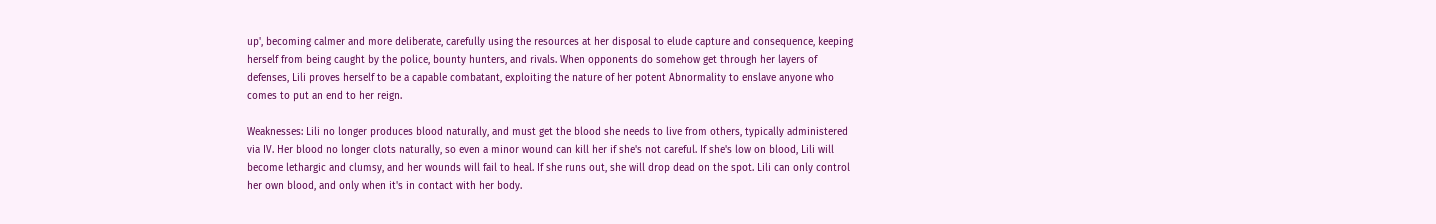up', becoming calmer and more deliberate, carefully using the resources at her disposal to elude capture and consequence, keeping herself from being caught by the police, bounty hunters, and rivals. When opponents do somehow get through her layers of defenses, Lili proves herself to be a capable combatant, exploiting the nature of her potent Abnormality to enslave anyone who comes to put an end to her reign.

Weaknesses: Lili no longer produces blood naturally, and must get the blood she needs to live from others, typically administered via IV. Her blood no longer clots naturally, so even a minor wound can kill her if she's not careful. If she's low on blood, Lili will become lethargic and clumsy, and her wounds will fail to heal. If she runs out, she will drop dead on the spot. Lili can only control her own blood, and only when it's in contact with her body.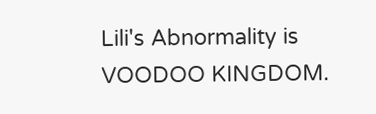Lili's Abnormality is VOODOO KINGDOM.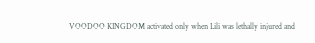VOODOO KINGDOM activated only when Lili was lethally injured and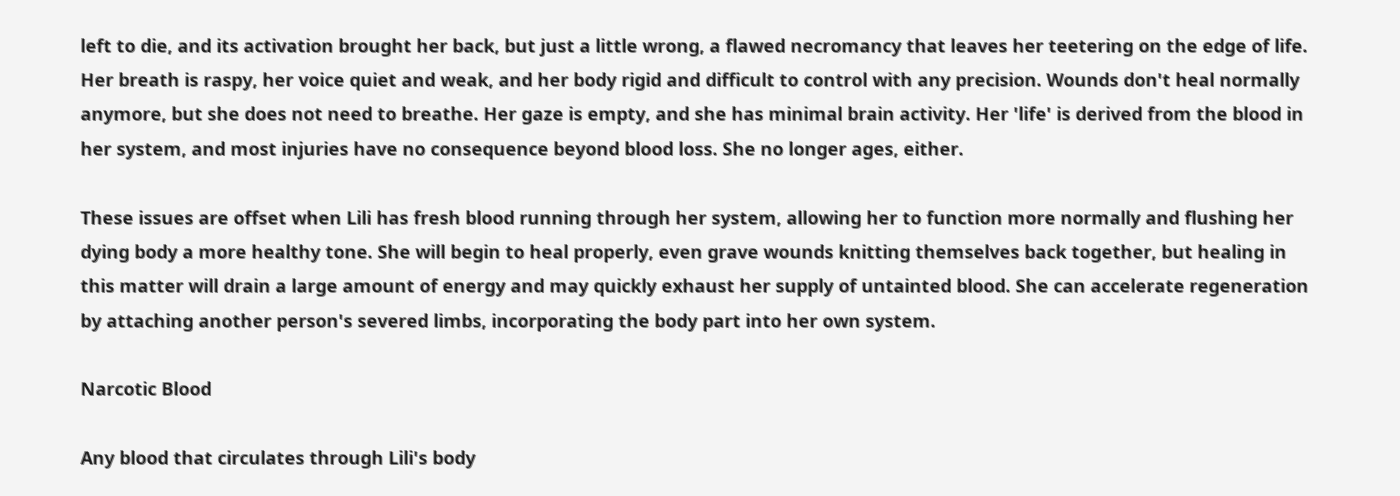left to die, and its activation brought her back, but just a little wrong, a flawed necromancy that leaves her teetering on the edge of life. Her breath is raspy, her voice quiet and weak, and her body rigid and difficult to control with any precision. Wounds don't heal normally anymore, but she does not need to breathe. Her gaze is empty, and she has minimal brain activity. Her 'life' is derived from the blood in her system, and most injuries have no consequence beyond blood loss. She no longer ages, either.

These issues are offset when Lili has fresh blood running through her system, allowing her to function more normally and flushing her dying body a more healthy tone. She will begin to heal properly, even grave wounds knitting themselves back together, but healing in this matter will drain a large amount of energy and may quickly exhaust her supply of untainted blood. She can accelerate regeneration by attaching another person's severed limbs, incorporating the body part into her own system.

Narcotic Blood

Any blood that circulates through Lili's body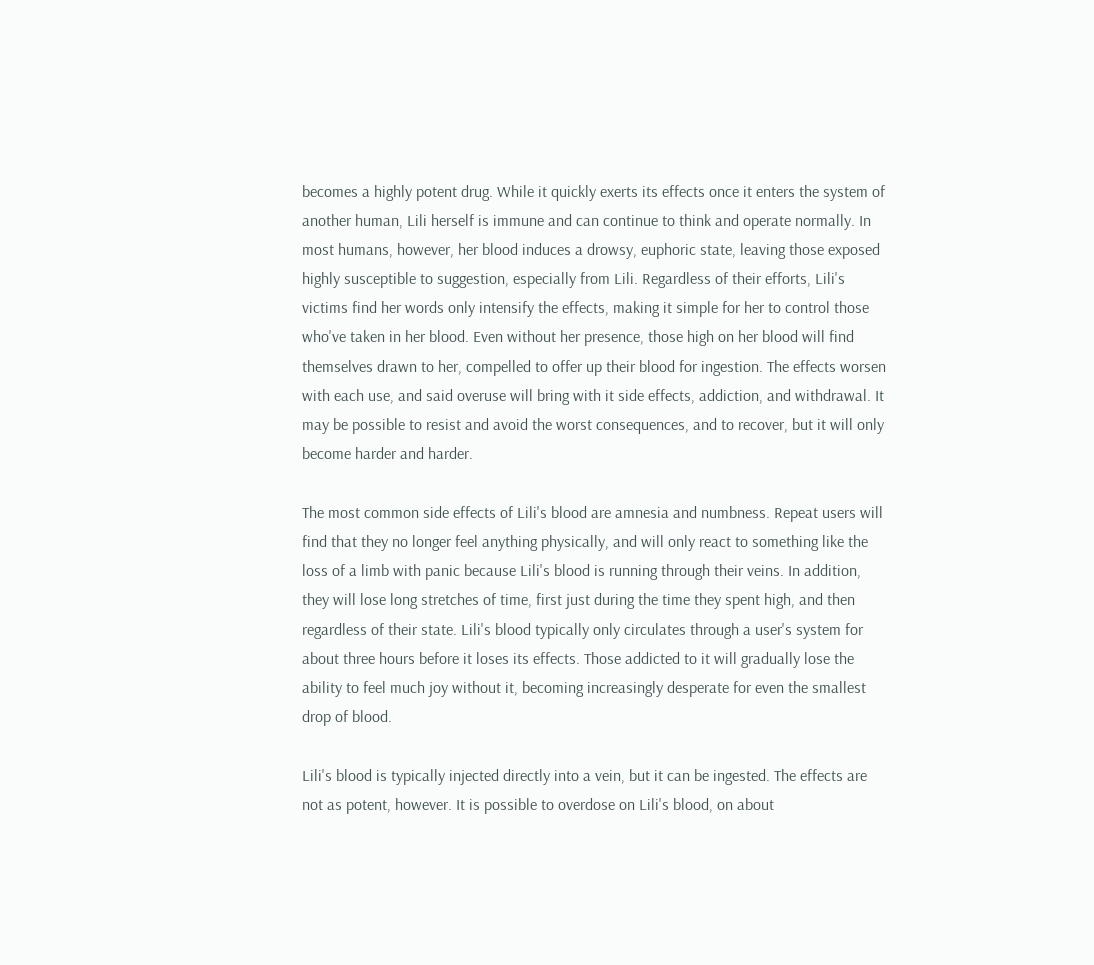becomes a highly potent drug. While it quickly exerts its effects once it enters the system of another human, Lili herself is immune and can continue to think and operate normally. In most humans, however, her blood induces a drowsy, euphoric state, leaving those exposed highly susceptible to suggestion, especially from Lili. Regardless of their efforts, Lili's victims find her words only intensify the effects, making it simple for her to control those who've taken in her blood. Even without her presence, those high on her blood will find themselves drawn to her, compelled to offer up their blood for ingestion. The effects worsen with each use, and said overuse will bring with it side effects, addiction, and withdrawal. It may be possible to resist and avoid the worst consequences, and to recover, but it will only become harder and harder.

The most common side effects of Lili's blood are amnesia and numbness. Repeat users will find that they no longer feel anything physically, and will only react to something like the loss of a limb with panic because Lili's blood is running through their veins. In addition, they will lose long stretches of time, first just during the time they spent high, and then regardless of their state. Lili's blood typically only circulates through a user's system for about three hours before it loses its effects. Those addicted to it will gradually lose the ability to feel much joy without it, becoming increasingly desperate for even the smallest drop of blood.

Lili's blood is typically injected directly into a vein, but it can be ingested. The effects are not as potent, however. It is possible to overdose on Lili's blood, on about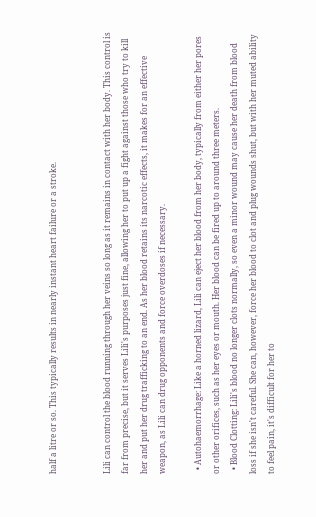half a litre or so. This typically results in nearly instant heart failure or a stroke.


Lili can control the blood running through her veins so long as it remains in contact with her body. This control is far from precise, but it serves Lili's purposes just fine, allowing her to put up a fight against those who try to kill her and put her drug trafficking to an end. As her blood retains its narcotic effects, it makes for an effective weapon, as Lili can drug opponents and force overdoses if necessary.

  • Autohaemorrhage: Like a horned lizard, Lili can eject her blood from her body, typically from either her pores or other orifices, such as her eyes or mouth. Her blood can be fired up to around three meters.
  • Blood Clotting: Lili's blood no longer clots normally, so even a minor wound may cause her death from blood loss if she isn't careful. She can, however, force her blood to clot and plug wounds shut, but with her muted ability to feel pain, it's difficult for her to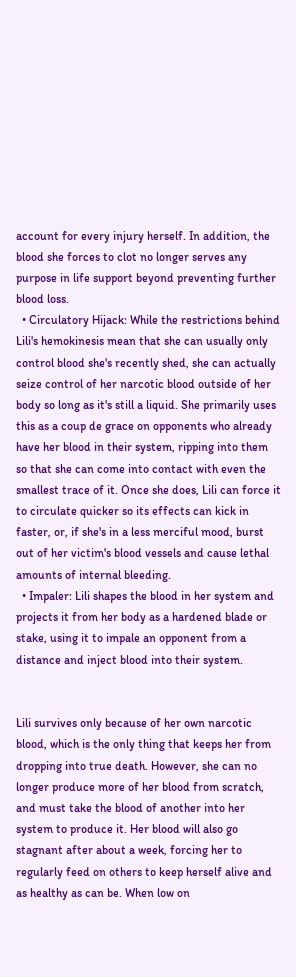account for every injury herself. In addition, the blood she forces to clot no longer serves any purpose in life support beyond preventing further blood loss.
  • Circulatory Hijack: While the restrictions behind Lili's hemokinesis mean that she can usually only control blood she's recently shed, she can actually seize control of her narcotic blood outside of her body so long as it's still a liquid. She primarily uses this as a coup de grace on opponents who already have her blood in their system, ripping into them so that she can come into contact with even the smallest trace of it. Once she does, Lili can force it to circulate quicker so its effects can kick in faster, or, if she's in a less merciful mood, burst out of her victim's blood vessels and cause lethal amounts of internal bleeding.
  • Impaler: Lili shapes the blood in her system and projects it from her body as a hardened blade or stake, using it to impale an opponent from a distance and inject blood into their system.


Lili survives only because of her own narcotic blood, which is the only thing that keeps her from dropping into true death. However, she can no longer produce more of her blood from scratch, and must take the blood of another into her system to produce it. Her blood will also go stagnant after about a week, forcing her to regularly feed on others to keep herself alive and as healthy as can be. When low on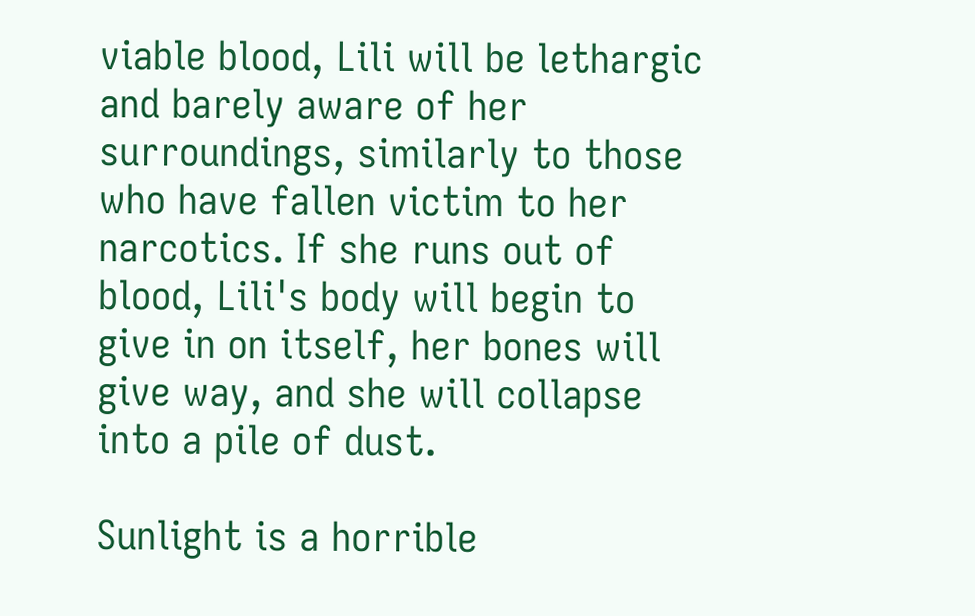viable blood, Lili will be lethargic and barely aware of her surroundings, similarly to those who have fallen victim to her narcotics. If she runs out of blood, Lili's body will begin to give in on itself, her bones will give way, and she will collapse into a pile of dust.

Sunlight is a horrible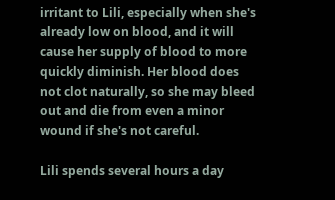irritant to Lili, especially when she's already low on blood, and it will cause her supply of blood to more quickly diminish. Her blood does not clot naturally, so she may bleed out and die from even a minor wound if she's not careful.

Lili spends several hours a day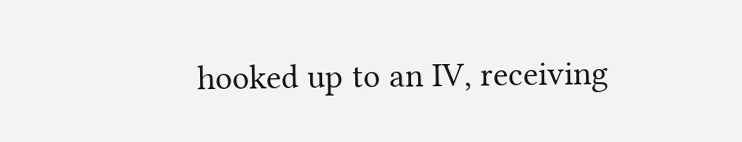hooked up to an IV, receiving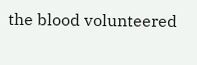the blood volunteered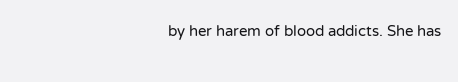by her harem of blood addicts. She has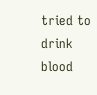tried to drink blood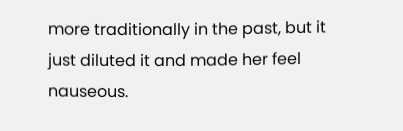more traditionally in the past, but it just diluted it and made her feel nauseous.